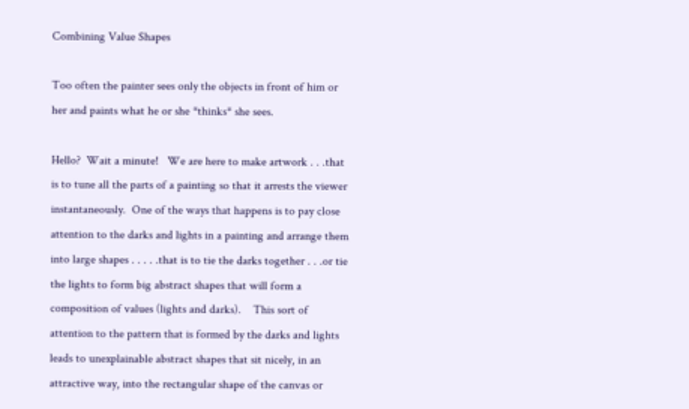Combining Value Shapes

Too often the painter sees only the objects in front of him or her and paints what he or she *thinks* she sees.

Hello?  Wait a minute!   We are here to make artwork . . .that is to tune all the parts of a painting so that it arrests the viewer instantaneously.  One of the ways that happens is to pay close attention to the darks and lights in a painting and arrange them into large shapes . . . . .that is to tie the darks together . . .or tie the lights to form big abstract shapes that will form a composition of values (lights and darks).    This sort of attention to the pattern that is formed by the darks and lights leads to unexplainable abstract shapes that sit nicely, in an attractive way, into the rectangular shape of the canvas or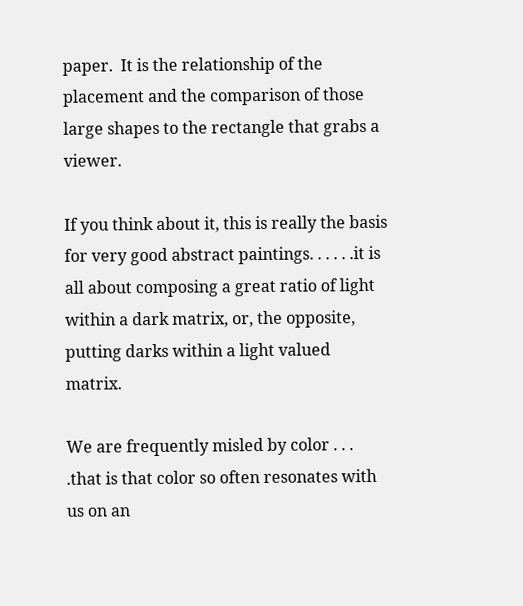paper.  It is the relationship of the placement and the comparison of those large shapes to the rectangle that grabs a viewer.

If you think about it, this is really the basis for very good abstract paintings. . . . . .it is all about composing a great ratio of light within a dark matrix, or, the opposite, putting darks within a light valued matrix.

We are frequently misled by color . . . .that is that color so often resonates with us on an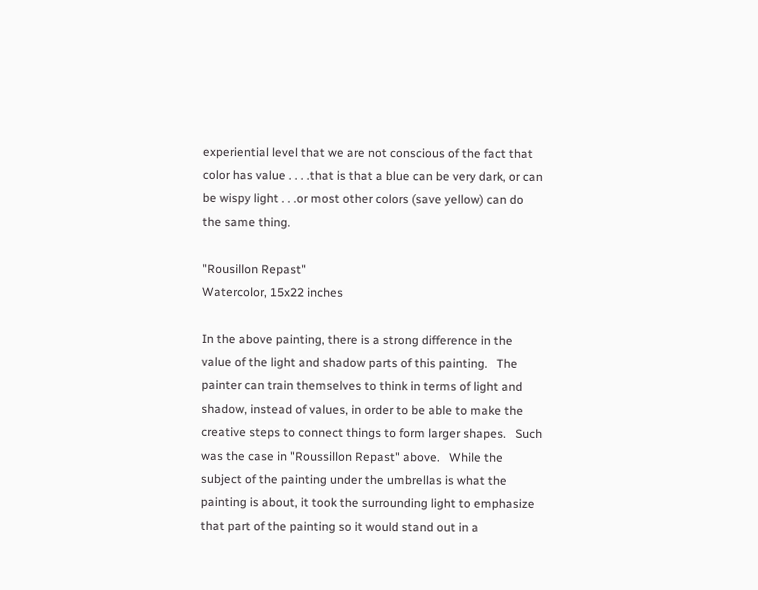experiential level that we are not conscious of the fact that color has value . . . .that is that a blue can be very dark, or can be wispy light . . .or most other colors (save yellow) can do the same thing.

"Rousillon Repast"
Watercolor, 15x22 inches

In the above painting, there is a strong difference in the value of the light and shadow parts of this painting.   The painter can train themselves to think in terms of light and shadow, instead of values, in order to be able to make the creative steps to connect things to form larger shapes.   Such was the case in "Roussillon Repast" above.   While the subject of the painting under the umbrellas is what the painting is about, it took the surrounding light to emphasize that part of the painting so it would stand out in a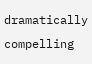dramatically compelling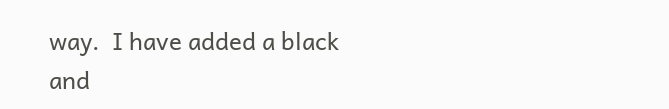way.  I have added a black and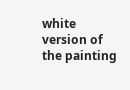white version of the painting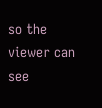so the viewer can see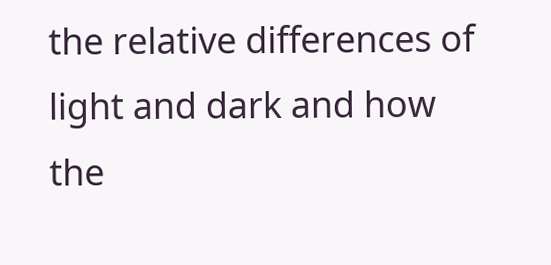the relative differences of light and dark and how the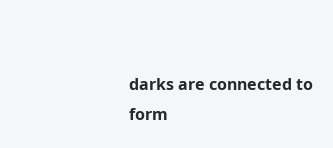darks are connected to form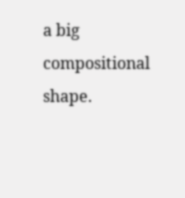a big compositional shape.